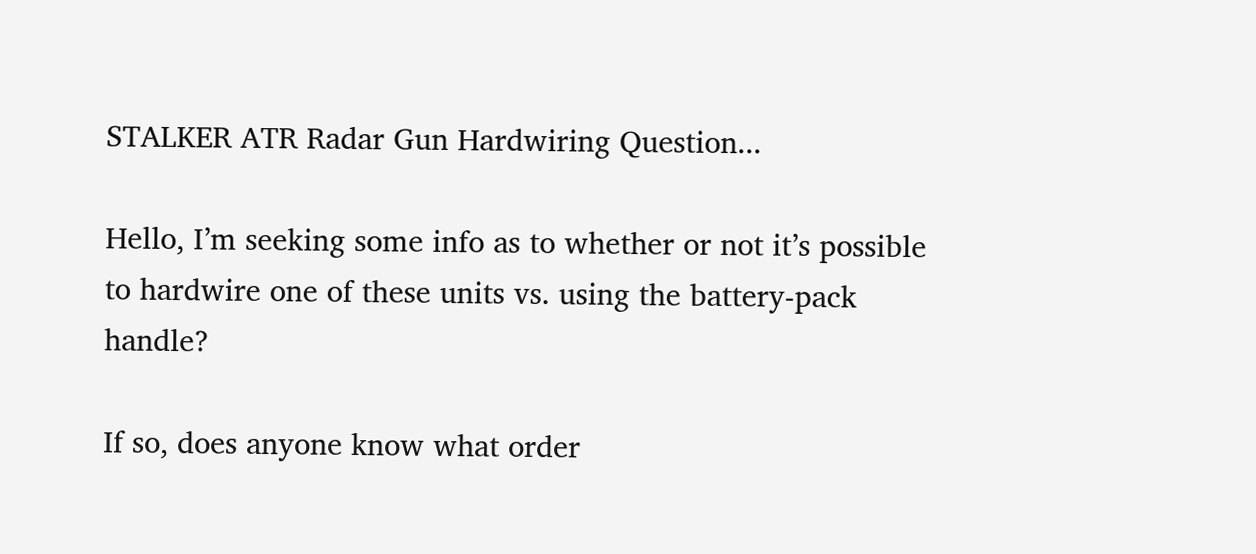STALKER ATR Radar Gun Hardwiring Question...

Hello, I’m seeking some info as to whether or not it’s possible to hardwire one of these units vs. using the battery-pack handle?

If so, does anyone know what order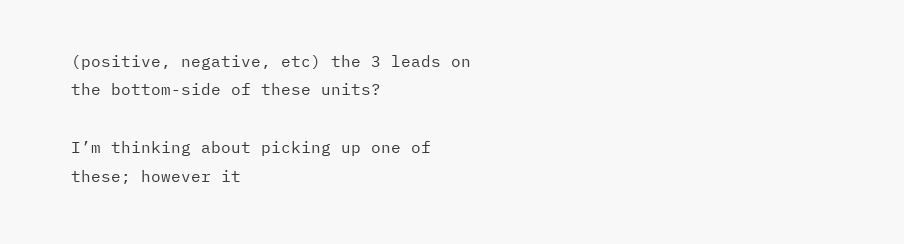(positive, negative, etc) the 3 leads on the bottom-side of these units?

I’m thinking about picking up one of these; however it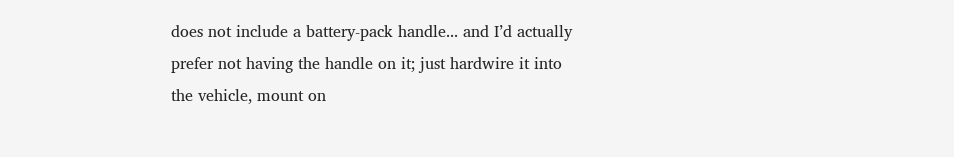does not include a battery-pack handle... and I’d actually prefer not having the handle on it; just hardwire it into the vehicle, mount on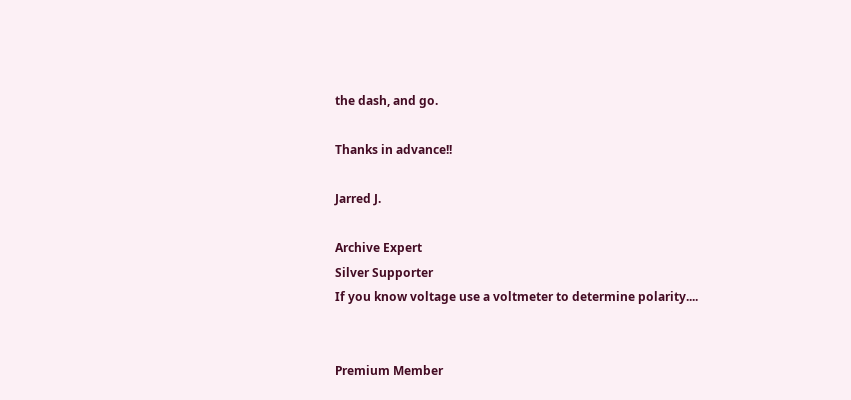the dash, and go.

Thanks in advance!!

Jarred J.

Archive Expert
Silver Supporter
If you know voltage use a voltmeter to determine polarity....


Premium Member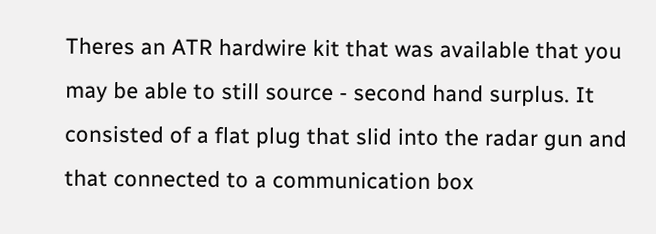Theres an ATR hardwire kit that was available that you may be able to still source - second hand surplus. It consisted of a flat plug that slid into the radar gun and that connected to a communication box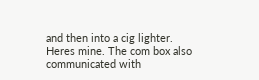and then into a cig lighter. Heres mine. The com box also communicated with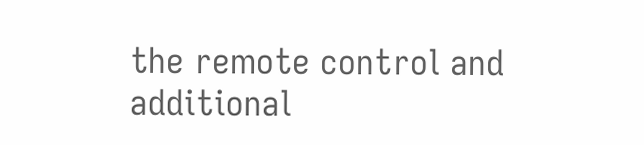the remote control and additional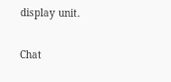display unit.


Chat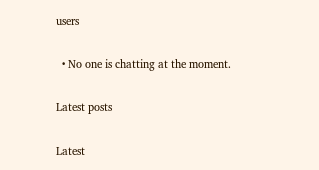users

  • No one is chatting at the moment.

Latest posts

Latest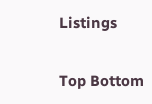Listings

Top Bottom